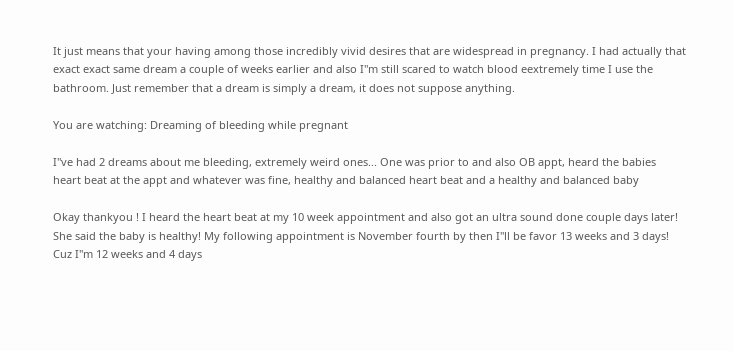It just means that your having among those incredibly vivid desires that are widespread in pregnancy. I had actually that exact exact same dream a couple of weeks earlier and also I"m still scared to watch blood eextremely time I use the bathroom. Just remember that a dream is simply a dream, it does not suppose anything.

You are watching: Dreaming of bleeding while pregnant

I"ve had 2 dreams about me bleeding, extremely weird ones... One was prior to and also OB appt, heard the babies heart beat at the appt and whatever was fine, healthy and balanced heart beat and a healthy and balanced baby

Okay thankyou ! I heard the heart beat at my 10 week appointment and also got an ultra sound done couple days later! She said the baby is healthy! My following appointment is November fourth by then I"ll be favor 13 weeks and 3 days! Cuz I"m 12 weeks and 4 days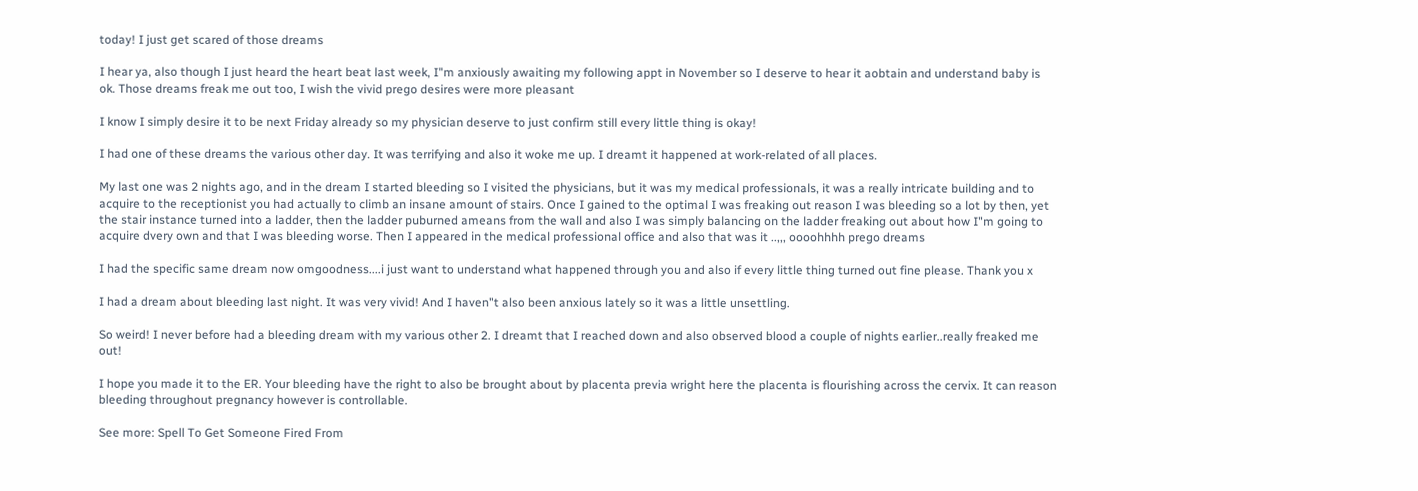today! I just get scared of those dreams

I hear ya, also though I just heard the heart beat last week, I"m anxiously awaiting my following appt in November so I deserve to hear it aobtain and understand baby is ok. Those dreams freak me out too, I wish the vivid prego desires were more pleasant

I know I simply desire it to be next Friday already so my physician deserve to just confirm still every little thing is okay!

I had one of these dreams the various other day. It was terrifying and also it woke me up. I dreamt it happened at work-related of all places.

My last one was 2 nights ago, and in the dream I started bleeding so I visited the physicians, but it was my medical professionals, it was a really intricate building and to acquire to the receptionist you had actually to climb an insane amount of stairs. Once I gained to the optimal I was freaking out reason I was bleeding so a lot by then, yet the stair instance turned into a ladder, then the ladder puburned ameans from the wall and also I was simply balancing on the ladder freaking out about how I"m going to acquire dvery own and that I was bleeding worse. Then I appeared in the medical professional office and also that was it ..,,, oooohhhh prego dreams

I had the specific same dream now omgoodness....i just want to understand what happened through you and also if every little thing turned out fine please. Thank you x

I had a dream about bleeding last night. It was very vivid! And I haven"t also been anxious lately so it was a little unsettling.

So weird! I never before had a bleeding dream with my various other 2. I dreamt that I reached down and also observed blood a couple of nights earlier..really freaked me out!

I hope you made it to the ER. Your bleeding have the right to also be brought about by placenta previa wright here the placenta is flourishing across the cervix. It can reason bleeding throughout pregnancy however is controllable.

See more: Spell To Get Someone Fired From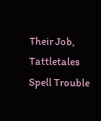Their Job, Tattletales Spell Trouble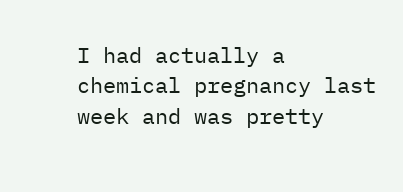I had actually a chemical pregnancy last week and was pretty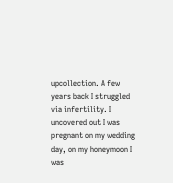upcollection. A few years back I struggled via infertility. I uncovered out I was pregnant on my wedding day, on my honeymoon I was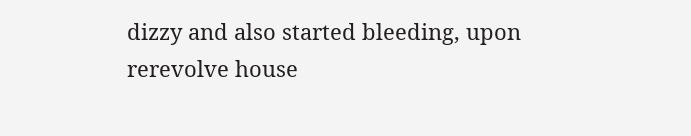dizzy and also started bleeding, upon rerevolve house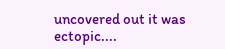uncovered out it was ectopic....